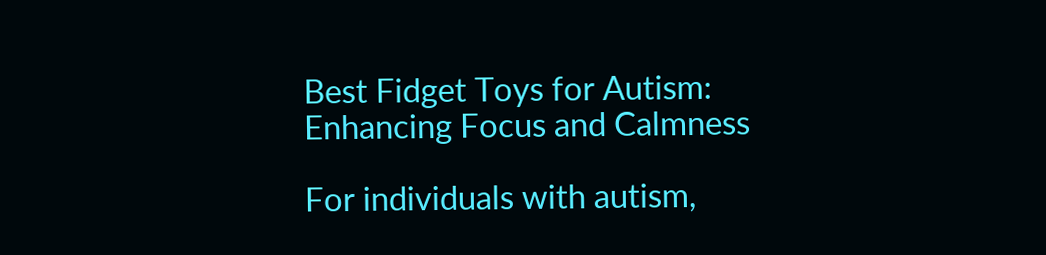Best Fidget Toys for Autism: Enhancing Focus and Calmness

For individuals with autism,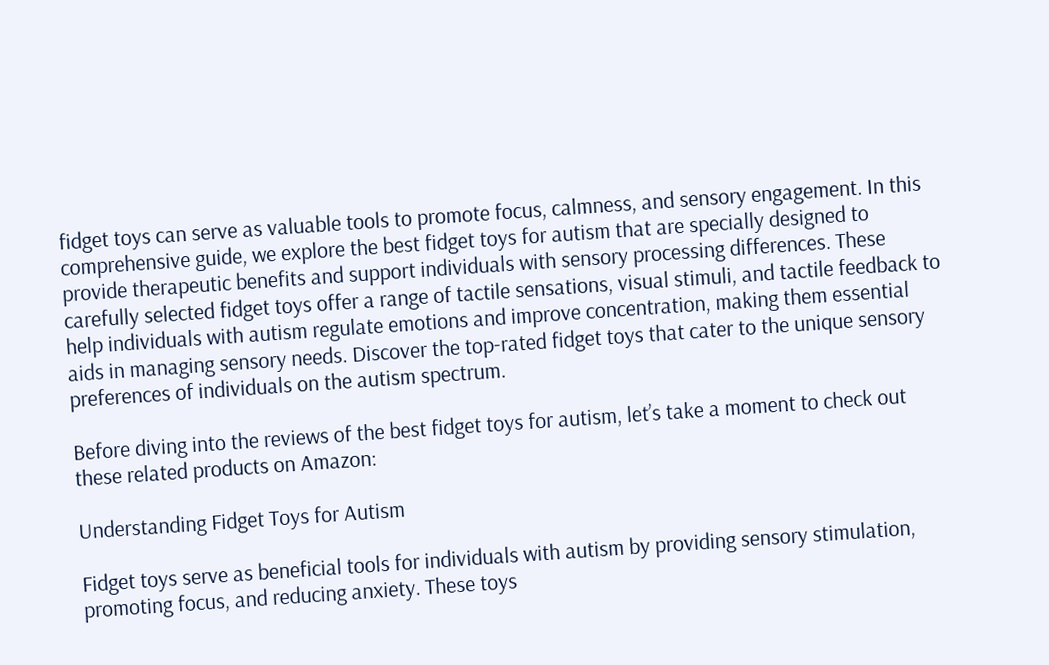fidget toys can serve as valuable tools to promote focus, calmness, and sensory engagement. In this comprehensive guide, we explore the best fidget toys for autism that are specially designed to provide therapeutic benefits and support individuals with sensory processing differences. These carefully selected fidget toys offer a range of tactile sensations, visual stimuli, and tactile feedback to help individuals with autism regulate emotions and improve concentration, making them essential aids in managing sensory needs. Discover the top-rated fidget toys that cater to the unique sensory preferences of individuals on the autism spectrum.

Before diving into the reviews of the best fidget toys for autism, let’s take a moment to check out these related products on Amazon:

Understanding Fidget Toys for Autism

Fidget toys serve as beneficial tools for individuals with autism by providing sensory stimulation, promoting focus, and reducing anxiety. These toys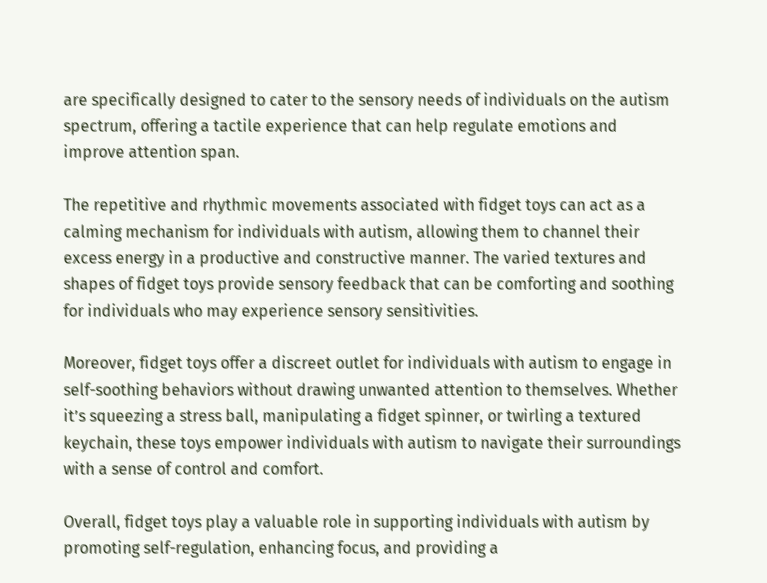are specifically designed to cater to the sensory needs of individuals on the autism spectrum, offering a tactile experience that can help regulate emotions and improve attention span.

The repetitive and rhythmic movements associated with fidget toys can act as a calming mechanism for individuals with autism, allowing them to channel their excess energy in a productive and constructive manner. The varied textures and shapes of fidget toys provide sensory feedback that can be comforting and soothing for individuals who may experience sensory sensitivities.

Moreover, fidget toys offer a discreet outlet for individuals with autism to engage in self-soothing behaviors without drawing unwanted attention to themselves. Whether it’s squeezing a stress ball, manipulating a fidget spinner, or twirling a textured keychain, these toys empower individuals with autism to navigate their surroundings with a sense of control and comfort.

Overall, fidget toys play a valuable role in supporting individuals with autism by promoting self-regulation, enhancing focus, and providing a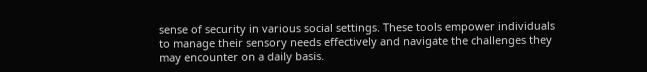sense of security in various social settings. These tools empower individuals to manage their sensory needs effectively and navigate the challenges they may encounter on a daily basis.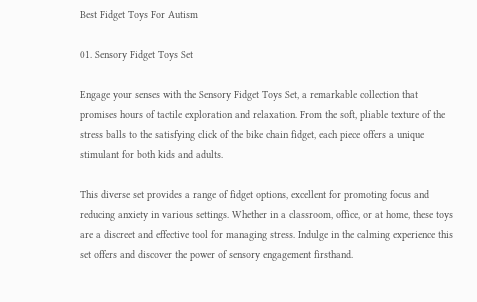Best Fidget Toys For Autism

01. Sensory Fidget Toys Set

Engage your senses with the Sensory Fidget Toys Set, a remarkable collection that promises hours of tactile exploration and relaxation. From the soft, pliable texture of the stress balls to the satisfying click of the bike chain fidget, each piece offers a unique stimulant for both kids and adults.

This diverse set provides a range of fidget options, excellent for promoting focus and reducing anxiety in various settings. Whether in a classroom, office, or at home, these toys are a discreet and effective tool for managing stress. Indulge in the calming experience this set offers and discover the power of sensory engagement firsthand.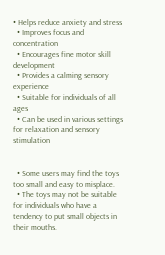• Helps reduce anxiety and stress
  • Improves focus and concentration
  • Encourages fine motor skill development
  • Provides a calming sensory experience
  • Suitable for individuals of all ages
  • Can be used in various settings for relaxation and sensory stimulation


  • Some users may find the toys too small and easy to misplace.
  • The toys may not be suitable for individuals who have a tendency to put small objects in their mouths.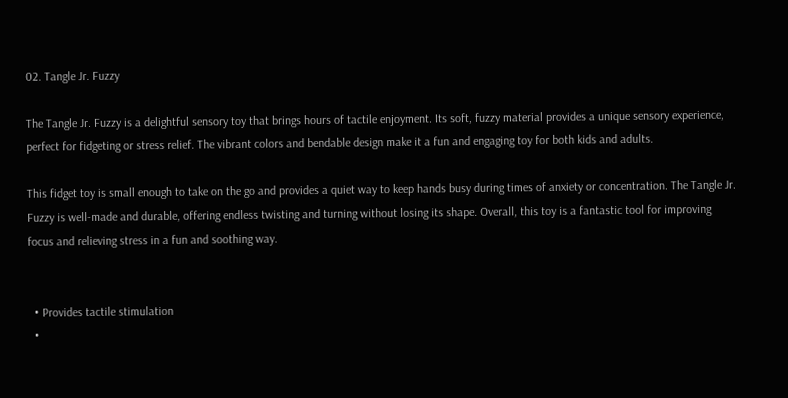02. Tangle Jr. Fuzzy

The Tangle Jr. Fuzzy is a delightful sensory toy that brings hours of tactile enjoyment. Its soft, fuzzy material provides a unique sensory experience, perfect for fidgeting or stress relief. The vibrant colors and bendable design make it a fun and engaging toy for both kids and adults.

This fidget toy is small enough to take on the go and provides a quiet way to keep hands busy during times of anxiety or concentration. The Tangle Jr. Fuzzy is well-made and durable, offering endless twisting and turning without losing its shape. Overall, this toy is a fantastic tool for improving focus and relieving stress in a fun and soothing way.


  • Provides tactile stimulation
  •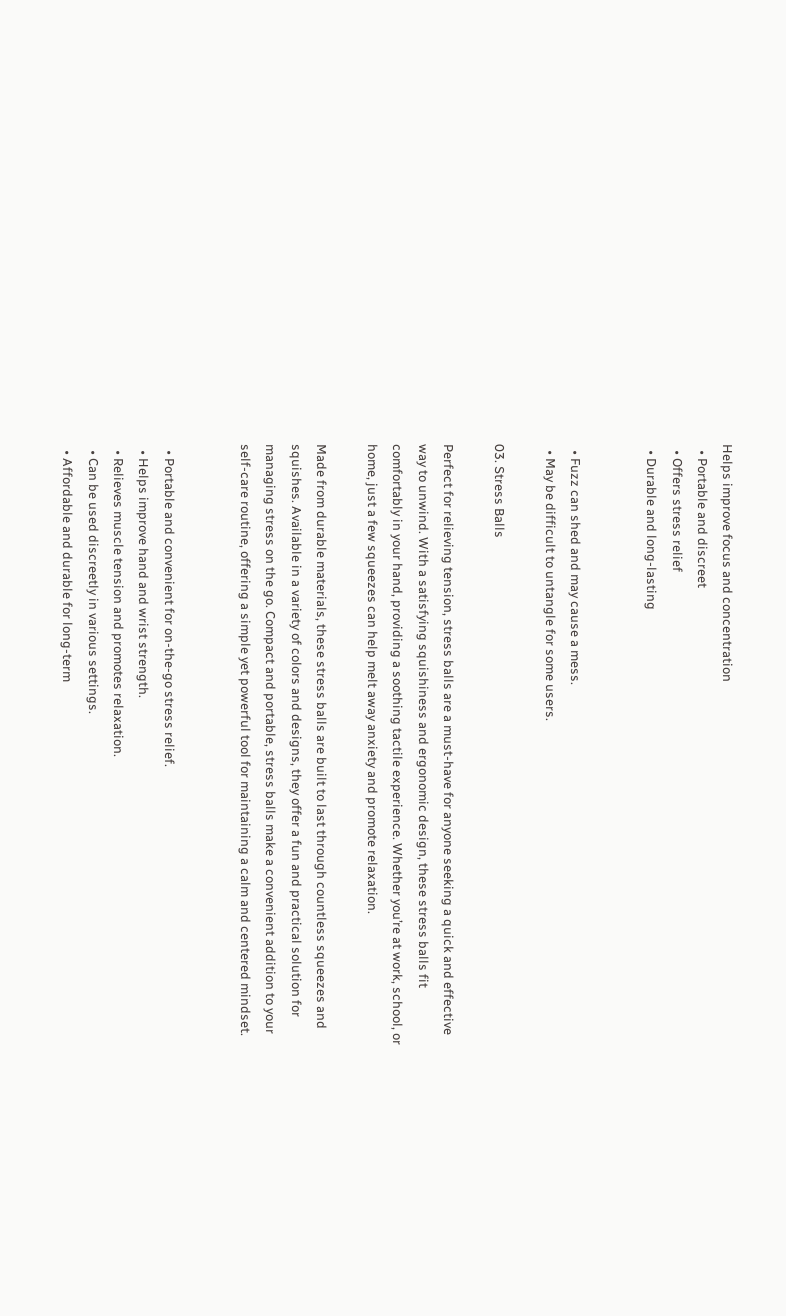Helps improve focus and concentration
  • Portable and discreet
  • Offers stress relief
  • Durable and long-lasting


  • Fuzz can shed and may cause a mess.
  • May be difficult to untangle for some users.

03. Stress Balls

Perfect for relieving tension, stress balls are a must-have for anyone seeking a quick and effective way to unwind. With a satisfying squishiness and ergonomic design, these stress balls fit comfortably in your hand, providing a soothing tactile experience. Whether you’re at work, school, or home, just a few squeezes can help melt away anxiety and promote relaxation.

Made from durable materials, these stress balls are built to last through countless squeezes and squishes. Available in a variety of colors and designs, they offer a fun and practical solution for managing stress on the go. Compact and portable, stress balls make a convenient addition to your self-care routine, offering a simple yet powerful tool for maintaining a calm and centered mindset.


  • Portable and convenient for on-the-go stress relief.
  • Helps improve hand and wrist strength.
  • Relieves muscle tension and promotes relaxation.
  • Can be used discreetly in various settings.
  • Affordable and durable for long-term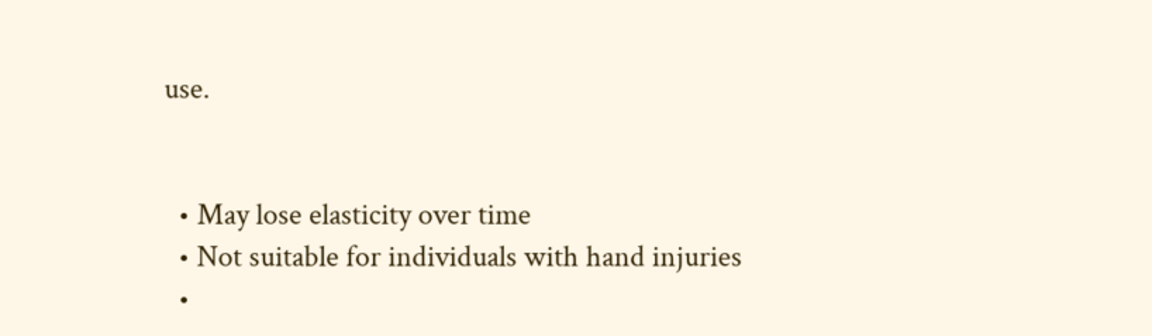use.


  • May lose elasticity over time
  • Not suitable for individuals with hand injuries
  •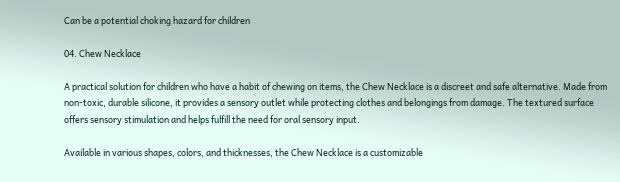Can be a potential choking hazard for children

04. Chew Necklace

A practical solution for children who have a habit of chewing on items, the Chew Necklace is a discreet and safe alternative. Made from non-toxic, durable silicone, it provides a sensory outlet while protecting clothes and belongings from damage. The textured surface offers sensory stimulation and helps fulfill the need for oral sensory input.

Available in various shapes, colors, and thicknesses, the Chew Necklace is a customizable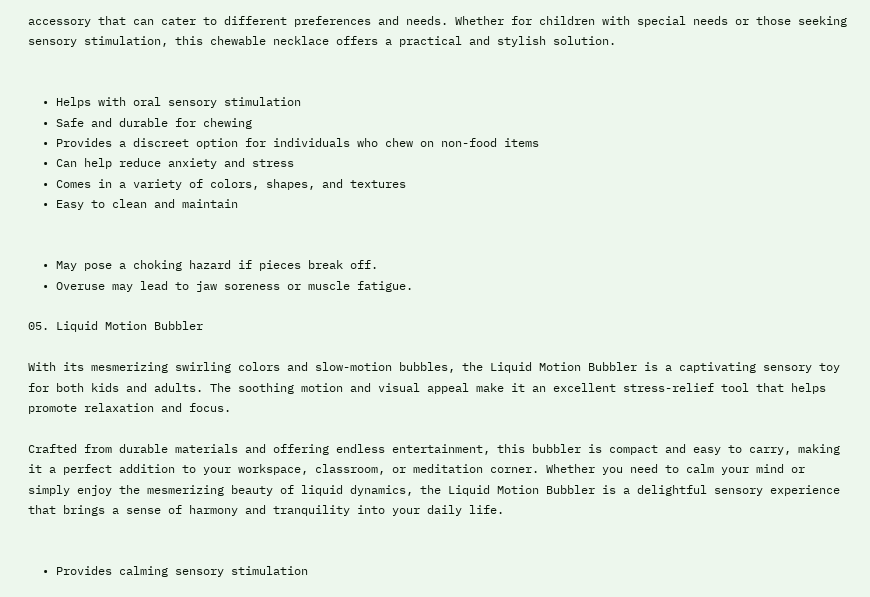accessory that can cater to different preferences and needs. Whether for children with special needs or those seeking sensory stimulation, this chewable necklace offers a practical and stylish solution.


  • Helps with oral sensory stimulation
  • Safe and durable for chewing
  • Provides a discreet option for individuals who chew on non-food items
  • Can help reduce anxiety and stress
  • Comes in a variety of colors, shapes, and textures
  • Easy to clean and maintain


  • May pose a choking hazard if pieces break off.
  • Overuse may lead to jaw soreness or muscle fatigue.

05. Liquid Motion Bubbler

With its mesmerizing swirling colors and slow-motion bubbles, the Liquid Motion Bubbler is a captivating sensory toy for both kids and adults. The soothing motion and visual appeal make it an excellent stress-relief tool that helps promote relaxation and focus.

Crafted from durable materials and offering endless entertainment, this bubbler is compact and easy to carry, making it a perfect addition to your workspace, classroom, or meditation corner. Whether you need to calm your mind or simply enjoy the mesmerizing beauty of liquid dynamics, the Liquid Motion Bubbler is a delightful sensory experience that brings a sense of harmony and tranquility into your daily life.


  • Provides calming sensory stimulation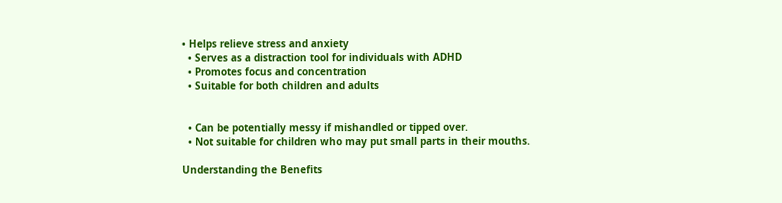• Helps relieve stress and anxiety
  • Serves as a distraction tool for individuals with ADHD
  • Promotes focus and concentration
  • Suitable for both children and adults


  • Can be potentially messy if mishandled or tipped over.
  • Not suitable for children who may put small parts in their mouths.

Understanding the Benefits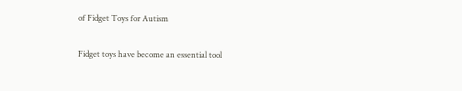of Fidget Toys for Autism

Fidget toys have become an essential tool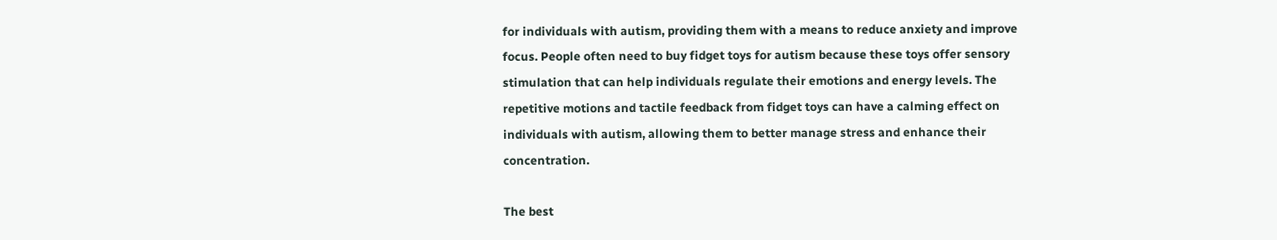for individuals with autism, providing them with a means to reduce anxiety and improve focus. People often need to buy fidget toys for autism because these toys offer sensory stimulation that can help individuals regulate their emotions and energy levels. The repetitive motions and tactile feedback from fidget toys can have a calming effect on individuals with autism, allowing them to better manage stress and enhance their concentration.

The best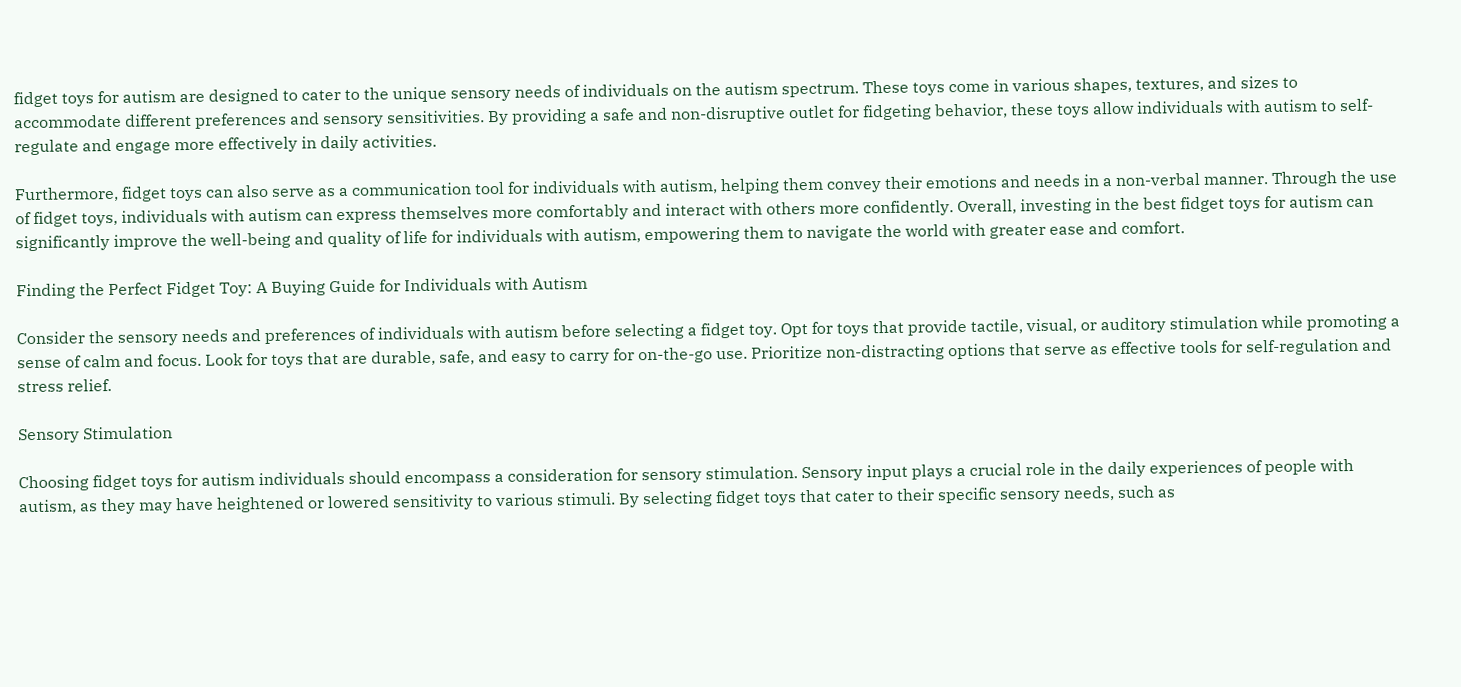fidget toys for autism are designed to cater to the unique sensory needs of individuals on the autism spectrum. These toys come in various shapes, textures, and sizes to accommodate different preferences and sensory sensitivities. By providing a safe and non-disruptive outlet for fidgeting behavior, these toys allow individuals with autism to self-regulate and engage more effectively in daily activities.

Furthermore, fidget toys can also serve as a communication tool for individuals with autism, helping them convey their emotions and needs in a non-verbal manner. Through the use of fidget toys, individuals with autism can express themselves more comfortably and interact with others more confidently. Overall, investing in the best fidget toys for autism can significantly improve the well-being and quality of life for individuals with autism, empowering them to navigate the world with greater ease and comfort.

Finding the Perfect Fidget Toy: A Buying Guide for Individuals with Autism

Consider the sensory needs and preferences of individuals with autism before selecting a fidget toy. Opt for toys that provide tactile, visual, or auditory stimulation while promoting a sense of calm and focus. Look for toys that are durable, safe, and easy to carry for on-the-go use. Prioritize non-distracting options that serve as effective tools for self-regulation and stress relief.

Sensory Stimulation

Choosing fidget toys for autism individuals should encompass a consideration for sensory stimulation. Sensory input plays a crucial role in the daily experiences of people with autism, as they may have heightened or lowered sensitivity to various stimuli. By selecting fidget toys that cater to their specific sensory needs, such as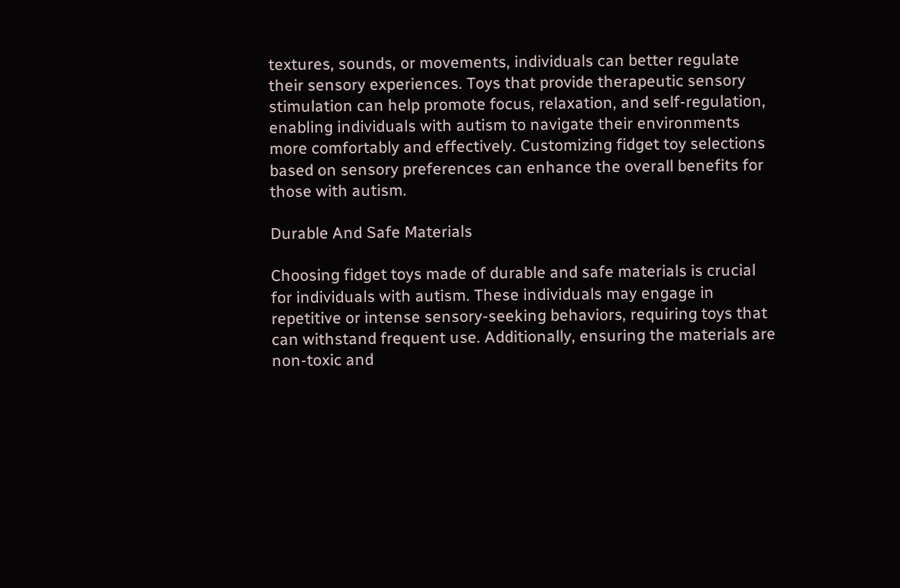textures, sounds, or movements, individuals can better regulate their sensory experiences. Toys that provide therapeutic sensory stimulation can help promote focus, relaxation, and self-regulation, enabling individuals with autism to navigate their environments more comfortably and effectively. Customizing fidget toy selections based on sensory preferences can enhance the overall benefits for those with autism.

Durable And Safe Materials

Choosing fidget toys made of durable and safe materials is crucial for individuals with autism. These individuals may engage in repetitive or intense sensory-seeking behaviors, requiring toys that can withstand frequent use. Additionally, ensuring the materials are non-toxic and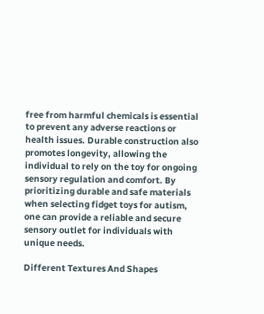free from harmful chemicals is essential to prevent any adverse reactions or health issues. Durable construction also promotes longevity, allowing the individual to rely on the toy for ongoing sensory regulation and comfort. By prioritizing durable and safe materials when selecting fidget toys for autism, one can provide a reliable and secure sensory outlet for individuals with unique needs.

Different Textures And Shapes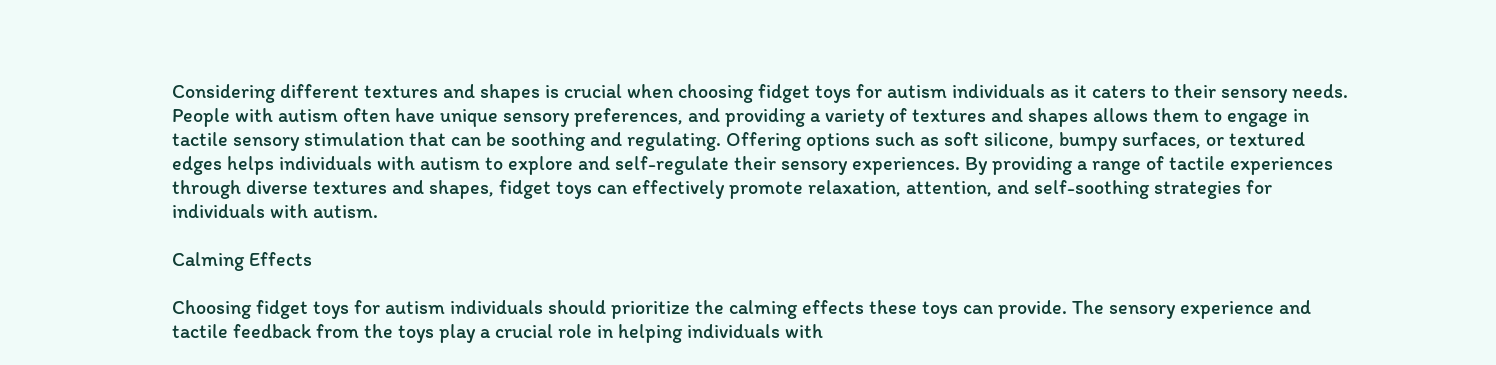Considering different textures and shapes is crucial when choosing fidget toys for autism individuals as it caters to their sensory needs. People with autism often have unique sensory preferences, and providing a variety of textures and shapes allows them to engage in tactile sensory stimulation that can be soothing and regulating. Offering options such as soft silicone, bumpy surfaces, or textured edges helps individuals with autism to explore and self-regulate their sensory experiences. By providing a range of tactile experiences through diverse textures and shapes, fidget toys can effectively promote relaxation, attention, and self-soothing strategies for individuals with autism.

Calming Effects

Choosing fidget toys for autism individuals should prioritize the calming effects these toys can provide. The sensory experience and tactile feedback from the toys play a crucial role in helping individuals with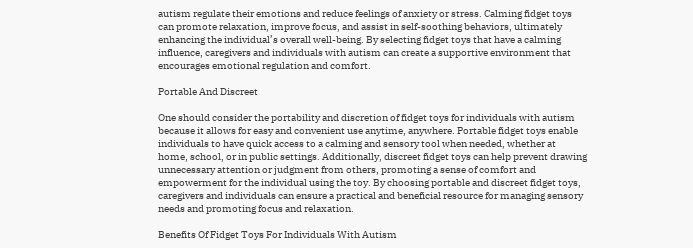autism regulate their emotions and reduce feelings of anxiety or stress. Calming fidget toys can promote relaxation, improve focus, and assist in self-soothing behaviors, ultimately enhancing the individual’s overall well-being. By selecting fidget toys that have a calming influence, caregivers and individuals with autism can create a supportive environment that encourages emotional regulation and comfort.

Portable And Discreet

One should consider the portability and discretion of fidget toys for individuals with autism because it allows for easy and convenient use anytime, anywhere. Portable fidget toys enable individuals to have quick access to a calming and sensory tool when needed, whether at home, school, or in public settings. Additionally, discreet fidget toys can help prevent drawing unnecessary attention or judgment from others, promoting a sense of comfort and empowerment for the individual using the toy. By choosing portable and discreet fidget toys, caregivers and individuals can ensure a practical and beneficial resource for managing sensory needs and promoting focus and relaxation.

Benefits Of Fidget Toys For Individuals With Autism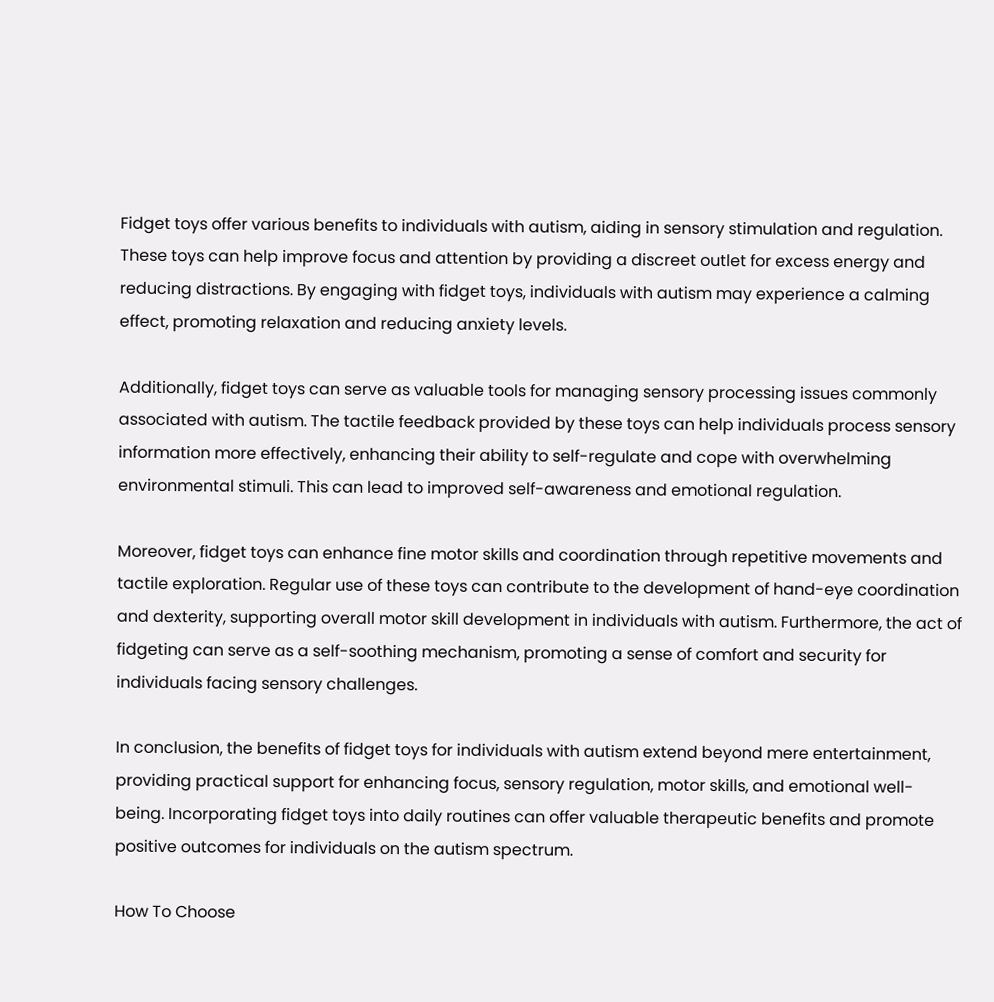Fidget toys offer various benefits to individuals with autism, aiding in sensory stimulation and regulation. These toys can help improve focus and attention by providing a discreet outlet for excess energy and reducing distractions. By engaging with fidget toys, individuals with autism may experience a calming effect, promoting relaxation and reducing anxiety levels.

Additionally, fidget toys can serve as valuable tools for managing sensory processing issues commonly associated with autism. The tactile feedback provided by these toys can help individuals process sensory information more effectively, enhancing their ability to self-regulate and cope with overwhelming environmental stimuli. This can lead to improved self-awareness and emotional regulation.

Moreover, fidget toys can enhance fine motor skills and coordination through repetitive movements and tactile exploration. Regular use of these toys can contribute to the development of hand-eye coordination and dexterity, supporting overall motor skill development in individuals with autism. Furthermore, the act of fidgeting can serve as a self-soothing mechanism, promoting a sense of comfort and security for individuals facing sensory challenges.

In conclusion, the benefits of fidget toys for individuals with autism extend beyond mere entertainment, providing practical support for enhancing focus, sensory regulation, motor skills, and emotional well-being. Incorporating fidget toys into daily routines can offer valuable therapeutic benefits and promote positive outcomes for individuals on the autism spectrum.

How To Choose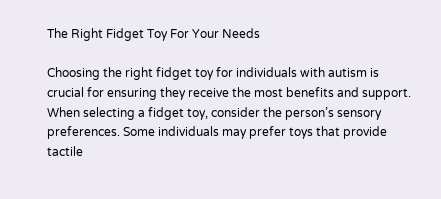The Right Fidget Toy For Your Needs

Choosing the right fidget toy for individuals with autism is crucial for ensuring they receive the most benefits and support. When selecting a fidget toy, consider the person’s sensory preferences. Some individuals may prefer toys that provide tactile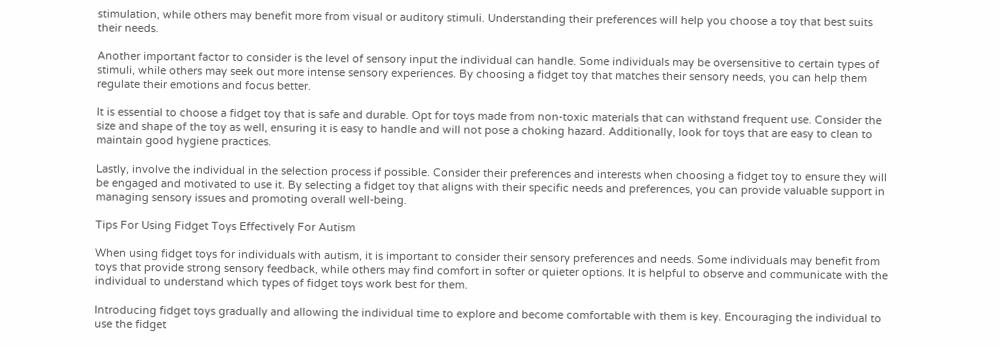stimulation, while others may benefit more from visual or auditory stimuli. Understanding their preferences will help you choose a toy that best suits their needs.

Another important factor to consider is the level of sensory input the individual can handle. Some individuals may be oversensitive to certain types of stimuli, while others may seek out more intense sensory experiences. By choosing a fidget toy that matches their sensory needs, you can help them regulate their emotions and focus better.

It is essential to choose a fidget toy that is safe and durable. Opt for toys made from non-toxic materials that can withstand frequent use. Consider the size and shape of the toy as well, ensuring it is easy to handle and will not pose a choking hazard. Additionally, look for toys that are easy to clean to maintain good hygiene practices.

Lastly, involve the individual in the selection process if possible. Consider their preferences and interests when choosing a fidget toy to ensure they will be engaged and motivated to use it. By selecting a fidget toy that aligns with their specific needs and preferences, you can provide valuable support in managing sensory issues and promoting overall well-being.

Tips For Using Fidget Toys Effectively For Autism

When using fidget toys for individuals with autism, it is important to consider their sensory preferences and needs. Some individuals may benefit from toys that provide strong sensory feedback, while others may find comfort in softer or quieter options. It is helpful to observe and communicate with the individual to understand which types of fidget toys work best for them.

Introducing fidget toys gradually and allowing the individual time to explore and become comfortable with them is key. Encouraging the individual to use the fidget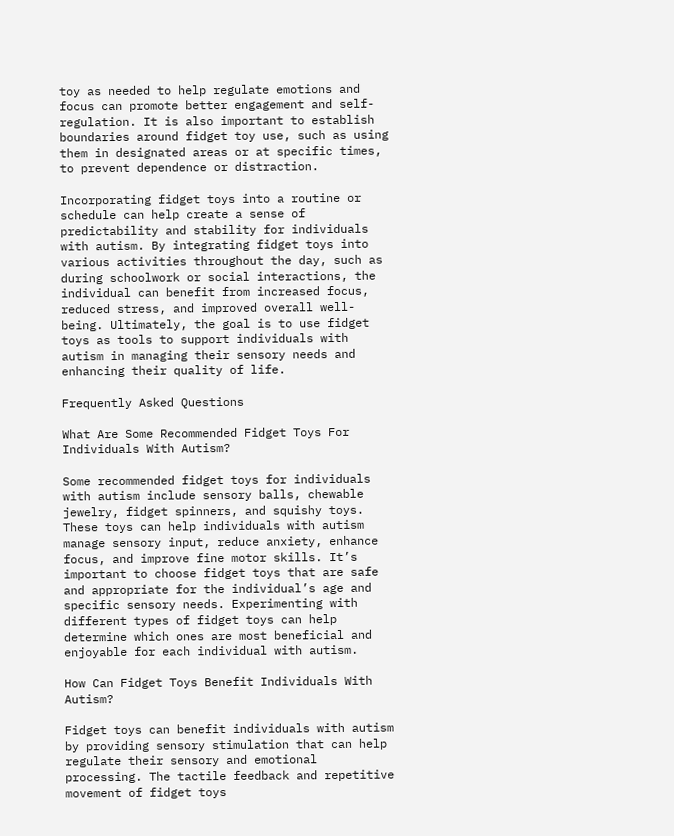toy as needed to help regulate emotions and focus can promote better engagement and self-regulation. It is also important to establish boundaries around fidget toy use, such as using them in designated areas or at specific times, to prevent dependence or distraction.

Incorporating fidget toys into a routine or schedule can help create a sense of predictability and stability for individuals with autism. By integrating fidget toys into various activities throughout the day, such as during schoolwork or social interactions, the individual can benefit from increased focus, reduced stress, and improved overall well-being. Ultimately, the goal is to use fidget toys as tools to support individuals with autism in managing their sensory needs and enhancing their quality of life.

Frequently Asked Questions

What Are Some Recommended Fidget Toys For Individuals With Autism?

Some recommended fidget toys for individuals with autism include sensory balls, chewable jewelry, fidget spinners, and squishy toys. These toys can help individuals with autism manage sensory input, reduce anxiety, enhance focus, and improve fine motor skills. It’s important to choose fidget toys that are safe and appropriate for the individual’s age and specific sensory needs. Experimenting with different types of fidget toys can help determine which ones are most beneficial and enjoyable for each individual with autism.

How Can Fidget Toys Benefit Individuals With Autism?

Fidget toys can benefit individuals with autism by providing sensory stimulation that can help regulate their sensory and emotional processing. The tactile feedback and repetitive movement of fidget toys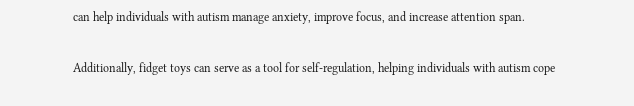can help individuals with autism manage anxiety, improve focus, and increase attention span.

Additionally, fidget toys can serve as a tool for self-regulation, helping individuals with autism cope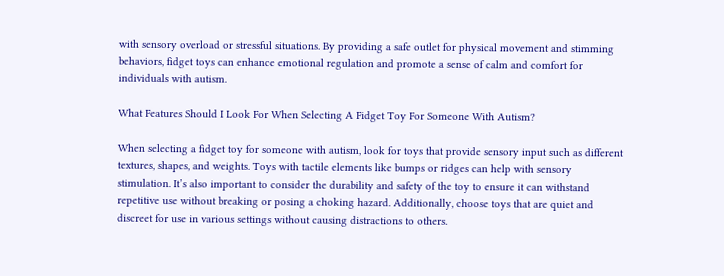with sensory overload or stressful situations. By providing a safe outlet for physical movement and stimming behaviors, fidget toys can enhance emotional regulation and promote a sense of calm and comfort for individuals with autism.

What Features Should I Look For When Selecting A Fidget Toy For Someone With Autism?

When selecting a fidget toy for someone with autism, look for toys that provide sensory input such as different textures, shapes, and weights. Toys with tactile elements like bumps or ridges can help with sensory stimulation. It’s also important to consider the durability and safety of the toy to ensure it can withstand repetitive use without breaking or posing a choking hazard. Additionally, choose toys that are quiet and discreet for use in various settings without causing distractions to others.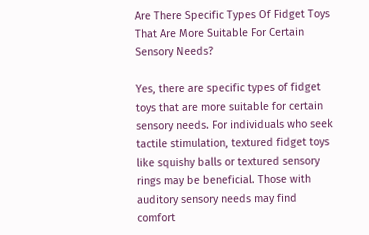Are There Specific Types Of Fidget Toys That Are More Suitable For Certain Sensory Needs?

Yes, there are specific types of fidget toys that are more suitable for certain sensory needs. For individuals who seek tactile stimulation, textured fidget toys like squishy balls or textured sensory rings may be beneficial. Those with auditory sensory needs may find comfort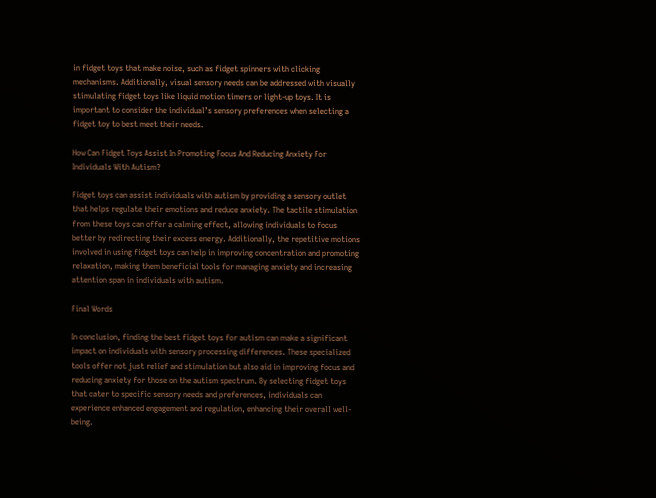in fidget toys that make noise, such as fidget spinners with clicking mechanisms. Additionally, visual sensory needs can be addressed with visually stimulating fidget toys like liquid motion timers or light-up toys. It is important to consider the individual’s sensory preferences when selecting a fidget toy to best meet their needs.

How Can Fidget Toys Assist In Promoting Focus And Reducing Anxiety For Individuals With Autism?

Fidget toys can assist individuals with autism by providing a sensory outlet that helps regulate their emotions and reduce anxiety. The tactile stimulation from these toys can offer a calming effect, allowing individuals to focus better by redirecting their excess energy. Additionally, the repetitive motions involved in using fidget toys can help in improving concentration and promoting relaxation, making them beneficial tools for managing anxiety and increasing attention span in individuals with autism.

Final Words

In conclusion, finding the best fidget toys for autism can make a significant impact on individuals with sensory processing differences. These specialized tools offer not just relief and stimulation but also aid in improving focus and reducing anxiety for those on the autism spectrum. By selecting fidget toys that cater to specific sensory needs and preferences, individuals can experience enhanced engagement and regulation, enhancing their overall well-being.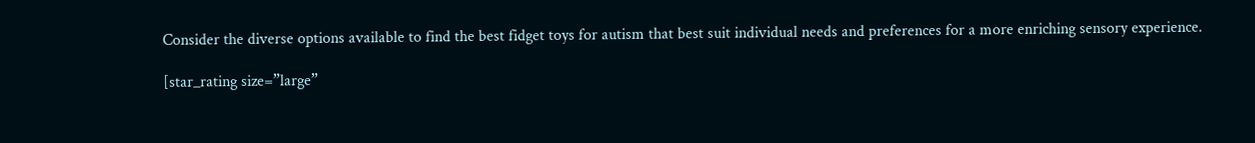Consider the diverse options available to find the best fidget toys for autism that best suit individual needs and preferences for a more enriching sensory experience.

[star_rating size=”large”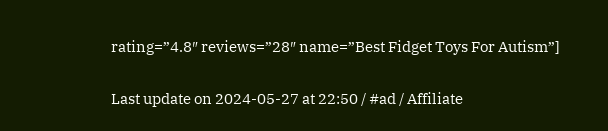rating=”4.8″ reviews=”28″ name=”Best Fidget Toys For Autism”]

Last update on 2024-05-27 at 22:50 / #ad / Affiliate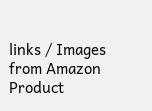links / Images from Amazon Product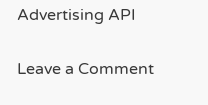Advertising API

Leave a Comment